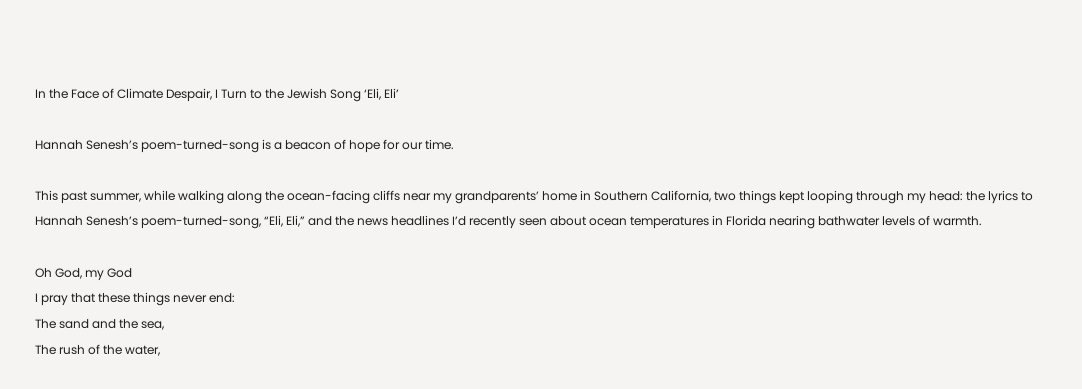In the Face of Climate Despair, I Turn to the Jewish Song ‘Eli, Eli’

Hannah Senesh’s poem-turned-song is a beacon of hope for our time.

This past summer, while walking along the ocean-facing cliffs near my grandparents’ home in Southern California, two things kept looping through my head: the lyrics to Hannah Senesh’s poem-turned-song, “Eli, Eli,” and the news headlines I’d recently seen about ocean temperatures in Florida nearing bathwater levels of warmth.

Oh God, my God
I pray that these things never end:
The sand and the sea,
The rush of the water,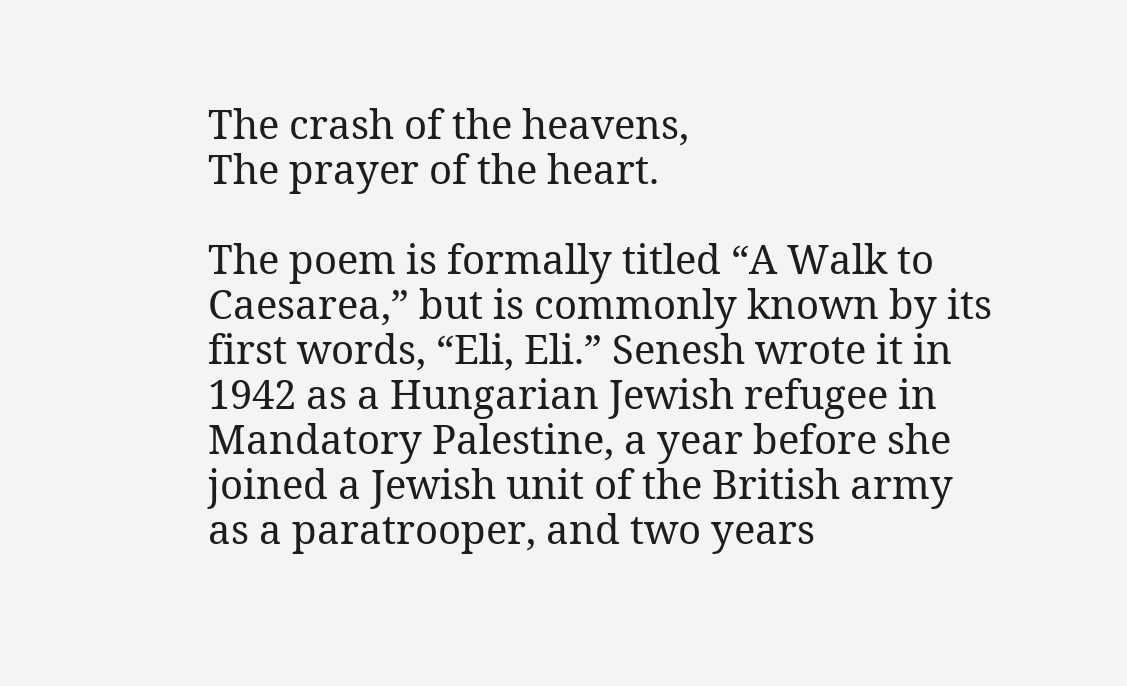The crash of the heavens,
The prayer of the heart.

The poem is formally titled “A Walk to Caesarea,” but is commonly known by its first words, “Eli, Eli.” Senesh wrote it in 1942 as a Hungarian Jewish refugee in Mandatory Palestine, a year before she joined a Jewish unit of the British army as a paratrooper, and two years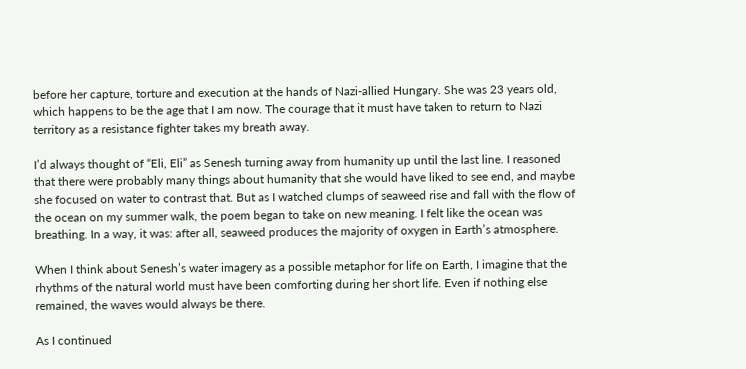before her capture, torture and execution at the hands of Nazi-allied Hungary. She was 23 years old, which happens to be the age that I am now. The courage that it must have taken to return to Nazi territory as a resistance fighter takes my breath away.

I’d always thought of “Eli, Eli” as Senesh turning away from humanity up until the last line. I reasoned that there were probably many things about humanity that she would have liked to see end, and maybe she focused on water to contrast that. But as I watched clumps of seaweed rise and fall with the flow of the ocean on my summer walk, the poem began to take on new meaning. I felt like the ocean was breathing. In a way, it was: after all, seaweed produces the majority of oxygen in Earth’s atmosphere.

When I think about Senesh’s water imagery as a possible metaphor for life on Earth, I imagine that the rhythms of the natural world must have been comforting during her short life. Even if nothing else remained, the waves would always be there.

As I continued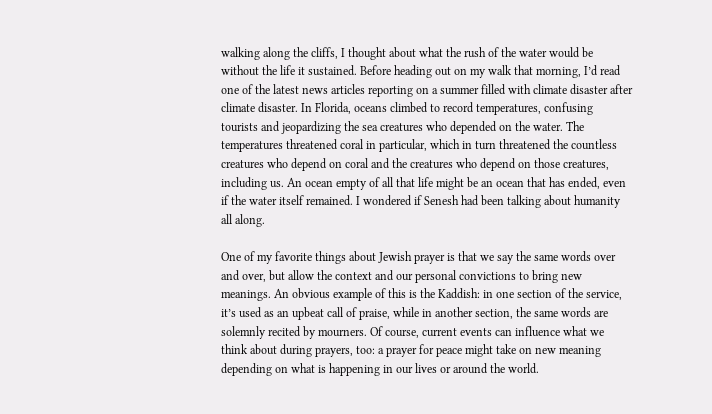walking along the cliffs, I thought about what the rush of the water would be without the life it sustained. Before heading out on my walk that morning, I’d read one of the latest news articles reporting on a summer filled with climate disaster after climate disaster. In Florida, oceans climbed to record temperatures, confusing tourists and jeopardizing the sea creatures who depended on the water. The temperatures threatened coral in particular, which in turn threatened the countless creatures who depend on coral and the creatures who depend on those creatures, including us. An ocean empty of all that life might be an ocean that has ended, even if the water itself remained. I wondered if Senesh had been talking about humanity all along.

One of my favorite things about Jewish prayer is that we say the same words over and over, but allow the context and our personal convictions to bring new meanings. An obvious example of this is the Kaddish: in one section of the service, it’s used as an upbeat call of praise, while in another section, the same words are solemnly recited by mourners. Of course, current events can influence what we think about during prayers, too: a prayer for peace might take on new meaning depending on what is happening in our lives or around the world.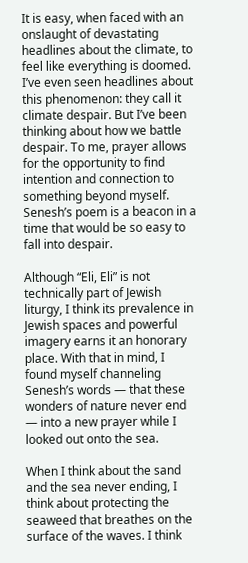It is easy, when faced with an onslaught of devastating headlines about the climate, to feel like everything is doomed. I’ve even seen headlines about this phenomenon: they call it climate despair. But I’ve been thinking about how we battle despair. To me, prayer allows for the opportunity to find intention and connection to something beyond myself. Senesh’s poem is a beacon in a time that would be so easy to fall into despair.

Although “Eli, Eli” is not technically part of Jewish liturgy, I think its prevalence in Jewish spaces and powerful imagery earns it an honorary place. With that in mind, I found myself channeling Senesh’s words — that these wonders of nature never end — into a new prayer while I looked out onto the sea.

When I think about the sand and the sea never ending, I think about protecting the seaweed that breathes on the surface of the waves. I think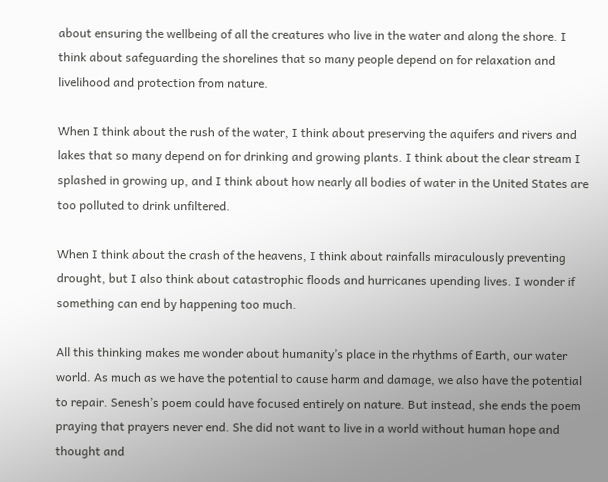about ensuring the wellbeing of all the creatures who live in the water and along the shore. I think about safeguarding the shorelines that so many people depend on for relaxation and livelihood and protection from nature.

When I think about the rush of the water, I think about preserving the aquifers and rivers and lakes that so many depend on for drinking and growing plants. I think about the clear stream I splashed in growing up, and I think about how nearly all bodies of water in the United States are too polluted to drink unfiltered.

When I think about the crash of the heavens, I think about rainfalls miraculously preventing drought, but I also think about catastrophic floods and hurricanes upending lives. I wonder if something can end by happening too much.

All this thinking makes me wonder about humanity’s place in the rhythms of Earth, our water world. As much as we have the potential to cause harm and damage, we also have the potential to repair. Senesh’s poem could have focused entirely on nature. But instead, she ends the poem praying that prayers never end. She did not want to live in a world without human hope and thought and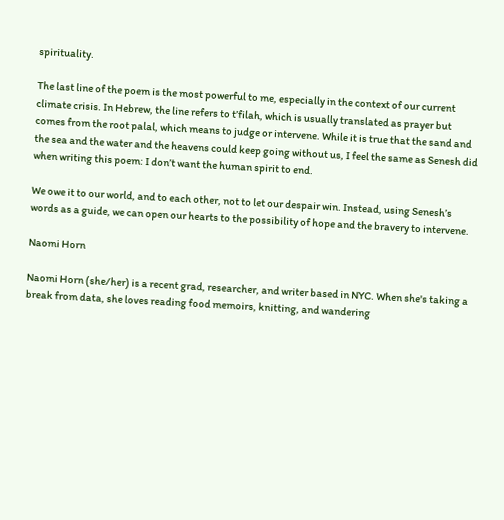spirituality.

The last line of the poem is the most powerful to me, especially in the context of our current climate crisis. In Hebrew, the line refers to t’filah, which is usually translated as prayer but comes from the root palal, which means to judge or intervene. While it is true that the sand and the sea and the water and the heavens could keep going without us, I feel the same as Senesh did when writing this poem: I don’t want the human spirit to end.

We owe it to our world, and to each other, not to let our despair win. Instead, using Senesh’s words as a guide, we can open our hearts to the possibility of hope and the bravery to intervene.

Naomi Horn

Naomi Horn (she/her) is a recent grad, researcher, and writer based in NYC. When she's taking a break from data, she loves reading food memoirs, knitting, and wandering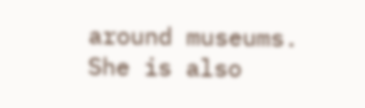around museums. She is also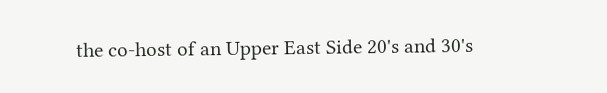the co-host of an Upper East Side 20's and 30's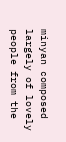minyan composed largely of lovely people from the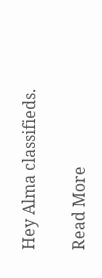Hey Alma classifieds.

Read More